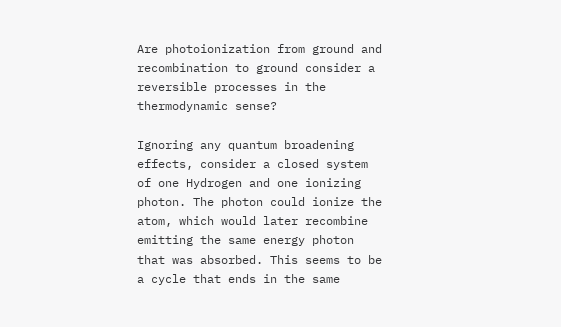Are photoionization from ground and recombination to ground consider a reversible processes in the thermodynamic sense?

Ignoring any quantum broadening effects, consider a closed system of one Hydrogen and one ionizing photon. The photon could ionize the atom, which would later recombine emitting the same energy photon that was absorbed. This seems to be a cycle that ends in the same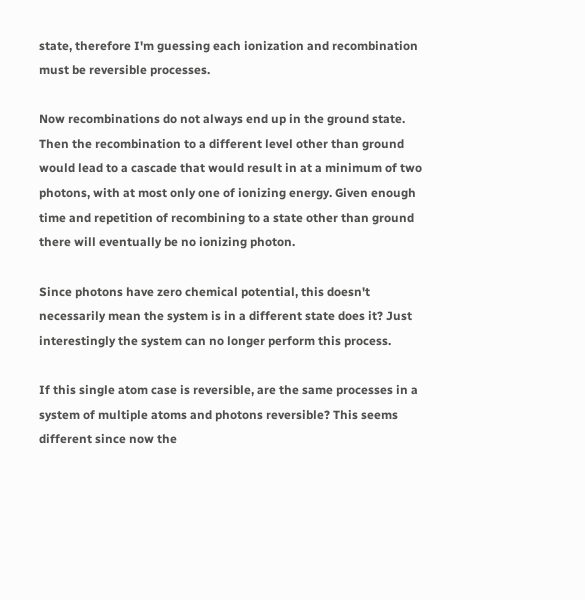state, therefore I'm guessing each ionization and recombination must be reversible processes.

Now recombinations do not always end up in the ground state. Then the recombination to a different level other than ground would lead to a cascade that would result in at a minimum of two photons, with at most only one of ionizing energy. Given enough time and repetition of recombining to a state other than ground there will eventually be no ionizing photon.

Since photons have zero chemical potential, this doesn't necessarily mean the system is in a different state does it? Just interestingly the system can no longer perform this process.

If this single atom case is reversible, are the same processes in a system of multiple atoms and photons reversible? This seems different since now the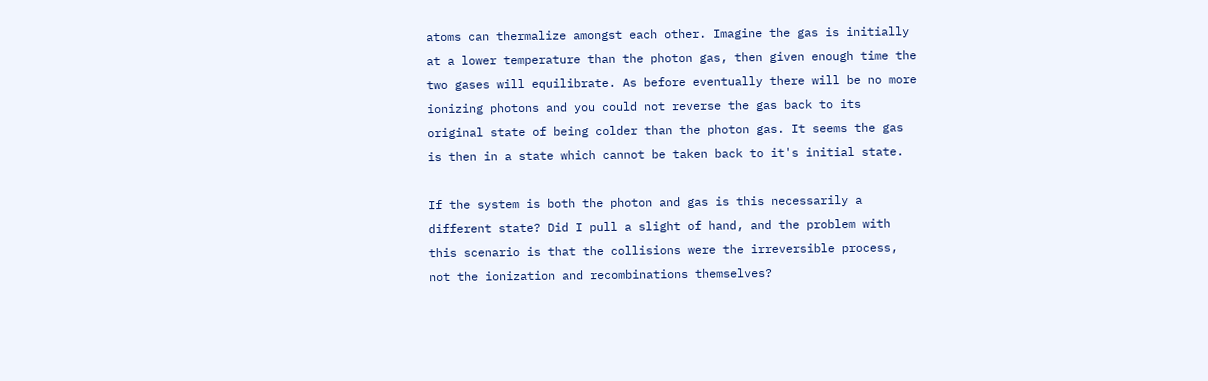atoms can thermalize amongst each other. Imagine the gas is initially at a lower temperature than the photon gas, then given enough time the two gases will equilibrate. As before eventually there will be no more ionizing photons and you could not reverse the gas back to its original state of being colder than the photon gas. It seems the gas is then in a state which cannot be taken back to it's initial state.

If the system is both the photon and gas is this necessarily a different state? Did I pull a slight of hand, and the problem with this scenario is that the collisions were the irreversible process, not the ionization and recombinations themselves?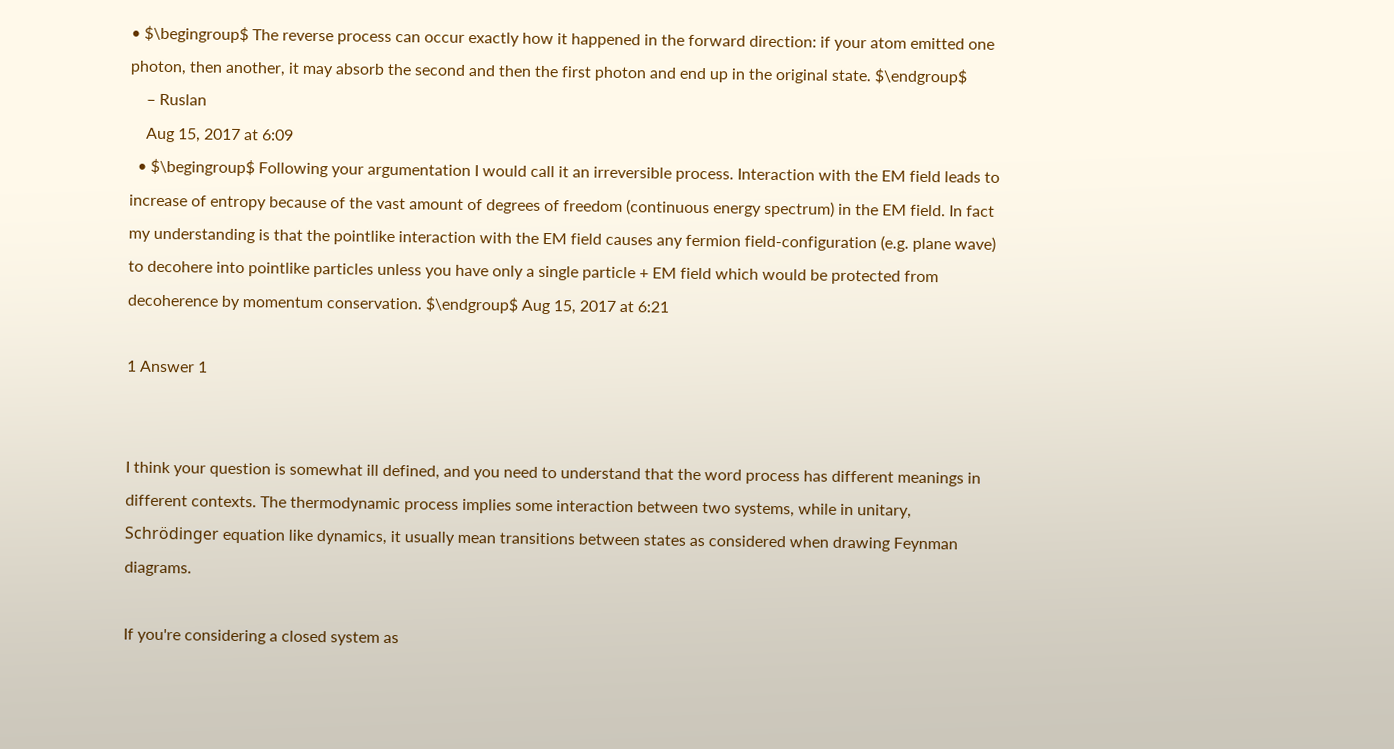• $\begingroup$ The reverse process can occur exactly how it happened in the forward direction: if your atom emitted one photon, then another, it may absorb the second and then the first photon and end up in the original state. $\endgroup$
    – Ruslan
    Aug 15, 2017 at 6:09
  • $\begingroup$ Following your argumentation I would call it an irreversible process. Interaction with the EM field leads to increase of entropy because of the vast amount of degrees of freedom (continuous energy spectrum) in the EM field. In fact my understanding is that the pointlike interaction with the EM field causes any fermion field-configuration (e.g. plane wave) to decohere into pointlike particles unless you have only a single particle + EM field which would be protected from decoherence by momentum conservation. $\endgroup$ Aug 15, 2017 at 6:21

1 Answer 1


I think your question is somewhat ill defined, and you need to understand that the word process has different meanings in different contexts. The thermodynamic process implies some interaction between two systems, while in unitary, Schrödinger equation like dynamics, it usually mean transitions between states as considered when drawing Feynman diagrams.

If you're considering a closed system as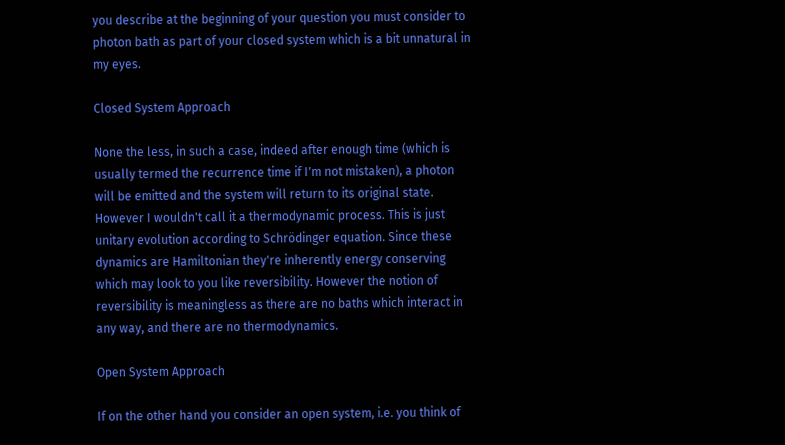you describe at the beginning of your question you must consider to photon bath as part of your closed system which is a bit unnatural in my eyes.

Closed System Approach

None the less, in such a case, indeed after enough time (which is usually termed the recurrence time if I'm not mistaken), a photon will be emitted and the system will return to its original state. However I wouldn't call it a thermodynamic process. This is just unitary evolution according to Schrödinger equation. Since these dynamics are Hamiltonian they're inherently energy conserving which may look to you like reversibility. However the notion of reversibility is meaningless as there are no baths which interact in any way, and there are no thermodynamics.

Open System Approach

If on the other hand you consider an open system, i.e. you think of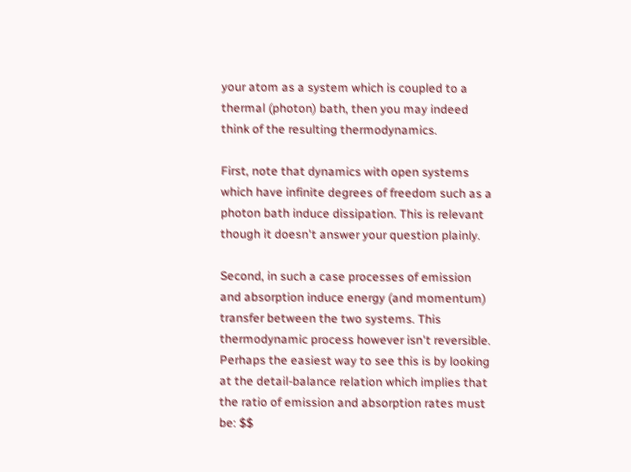your atom as a system which is coupled to a thermal (photon) bath, then you may indeed think of the resulting thermodynamics.

First, note that dynamics with open systems which have infinite degrees of freedom such as a photon bath induce dissipation. This is relevant though it doesn't answer your question plainly.

Second, in such a case processes of emission and absorption induce energy (and momentum) transfer between the two systems. This thermodynamic process however isn't reversible. Perhaps the easiest way to see this is by looking at the detail-balance relation which implies that the ratio of emission and absorption rates must be: $$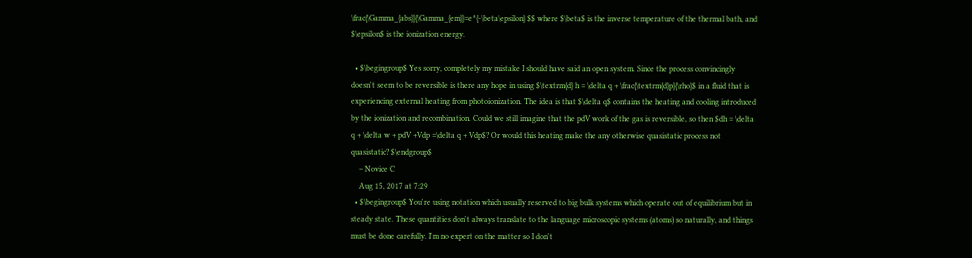\frac{\Gamma_{abs}}{\Gamma_{em}}=e^{-\beta\epsilon} $$ where $\beta$ is the inverse temperature of the thermal bath, and $\epsilon$ is the ionization energy.

  • $\begingroup$ Yes sorry, completely my mistake I should have said an open system. Since the process convincingly doesn't seem to be reversible is there any hope in using $\textrm{d} h = \delta q + \frac{\textrm{d}p}{\rho}$ in a fluid that is experiencing external heating from photoionization. The idea is that $\delta q$ contains the heating and cooling introduced by the ionization and recombination. Could we still imagine that the pdV work of the gas is reversible, so then $dh = \delta q + \delta w + pdV +Vdp =\delta q + Vdp$? Or would this heating make the any otherwise quasistatic process not quasistatic? $\endgroup$
    – Novice C
    Aug 15, 2017 at 7:29
  • $\begingroup$ You're using notation which usually reserved to big bulk systems which operate out of equilibrium but in steady state. These quantities don't always translate to the language microscopic systems (atoms) so naturally, and things must be done carefully. I'm no expert on the matter so I don't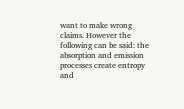want to make wrong claims. However the following can be said: the absorption and emission processes create entropy and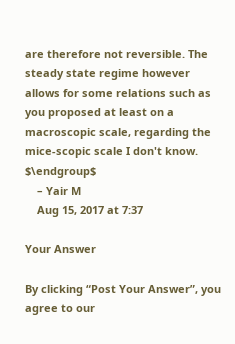are therefore not reversible. The steady state regime however allows for some relations such as you proposed at least on a macroscopic scale, regarding the mice-scopic scale I don't know. $\endgroup$
    – Yair M
    Aug 15, 2017 at 7:37

Your Answer

By clicking “Post Your Answer”, you agree to our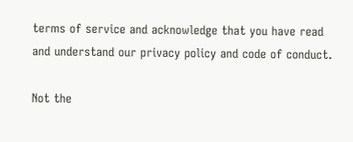terms of service and acknowledge that you have read and understand our privacy policy and code of conduct.

Not the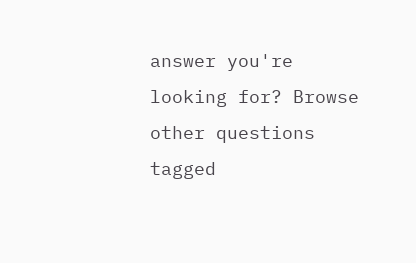answer you're looking for? Browse other questions tagged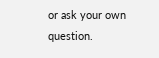or ask your own question.